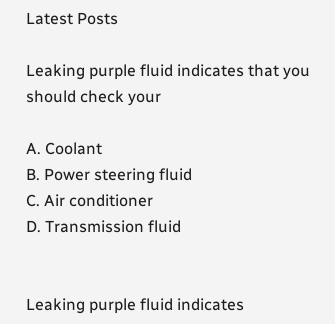Latest Posts

Leaking purple fluid indicates that you should check your

A. Coolant
B. Power steering fluid
C. Air conditioner
D. Transmission fluid


Leaking purple fluid indicates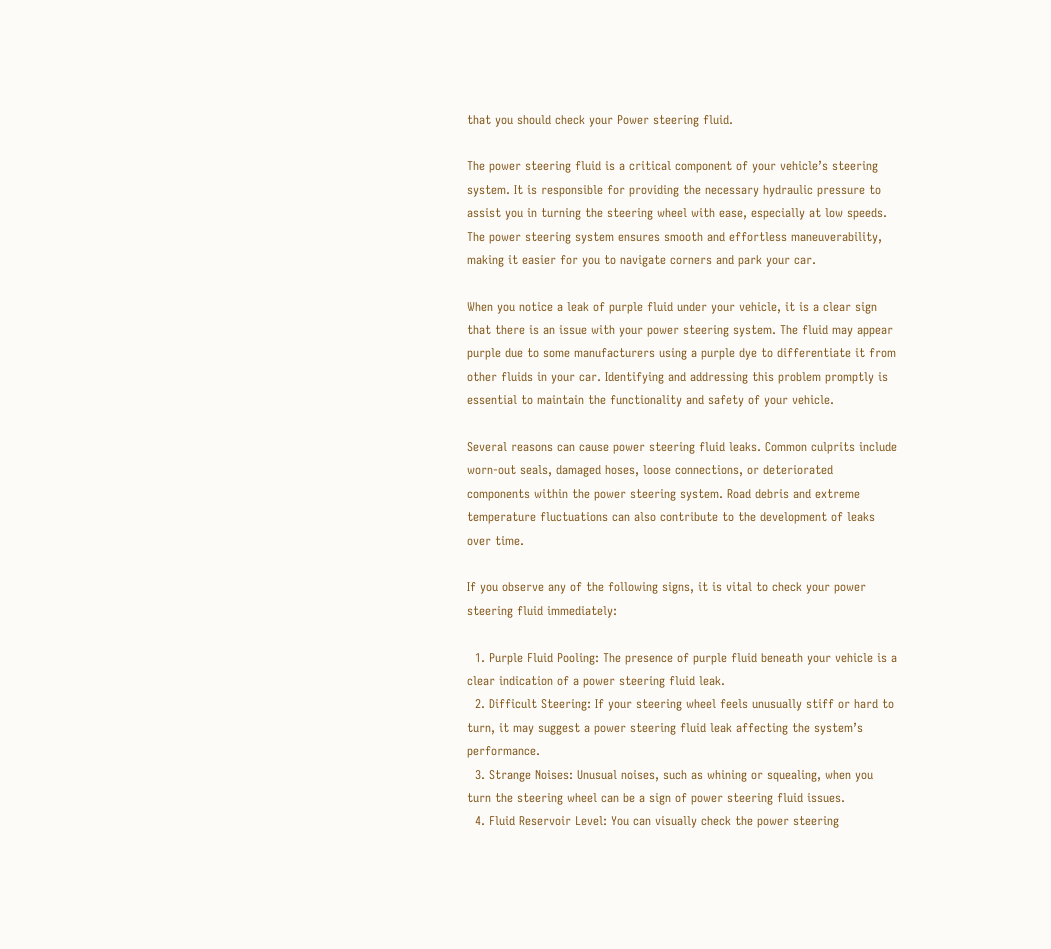that you should check your Power steering fluid.

The power steering fluid is a critical component of your vehicle’s steering system. It is responsible for providing the necessary hydraulic pressure to assist you in turning the steering wheel with ease, especially at low speeds. The power steering system ensures smooth and effortless maneuverability, making it easier for you to navigate corners and park your car.

When you notice a leak of purple fluid under your vehicle, it is a clear sign that there is an issue with your power steering system. The fluid may appear purple due to some manufacturers using a purple dye to differentiate it from other fluids in your car. Identifying and addressing this problem promptly is essential to maintain the functionality and safety of your vehicle.

Several reasons can cause power steering fluid leaks. Common culprits include worn-out seals, damaged hoses, loose connections, or deteriorated components within the power steering system. Road debris and extreme temperature fluctuations can also contribute to the development of leaks over time.

If you observe any of the following signs, it is vital to check your power steering fluid immediately:

  1. Purple Fluid Pooling: The presence of purple fluid beneath your vehicle is a clear indication of a power steering fluid leak.
  2. Difficult Steering: If your steering wheel feels unusually stiff or hard to turn, it may suggest a power steering fluid leak affecting the system’s performance.
  3. Strange Noises: Unusual noises, such as whining or squealing, when you turn the steering wheel can be a sign of power steering fluid issues.
  4. Fluid Reservoir Level: You can visually check the power steering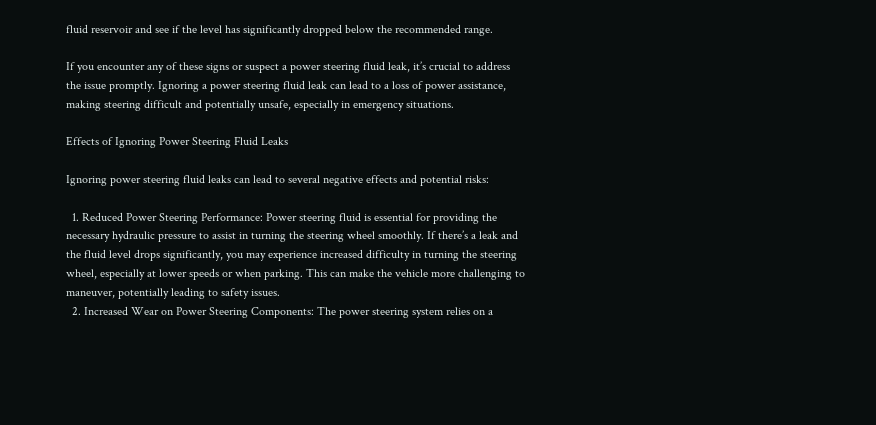fluid reservoir and see if the level has significantly dropped below the recommended range.

If you encounter any of these signs or suspect a power steering fluid leak, it’s crucial to address the issue promptly. Ignoring a power steering fluid leak can lead to a loss of power assistance, making steering difficult and potentially unsafe, especially in emergency situations.

Effects of Ignoring Power Steering Fluid Leaks

Ignoring power steering fluid leaks can lead to several negative effects and potential risks:

  1. Reduced Power Steering Performance: Power steering fluid is essential for providing the necessary hydraulic pressure to assist in turning the steering wheel smoothly. If there’s a leak and the fluid level drops significantly, you may experience increased difficulty in turning the steering wheel, especially at lower speeds or when parking. This can make the vehicle more challenging to maneuver, potentially leading to safety issues.
  2. Increased Wear on Power Steering Components: The power steering system relies on a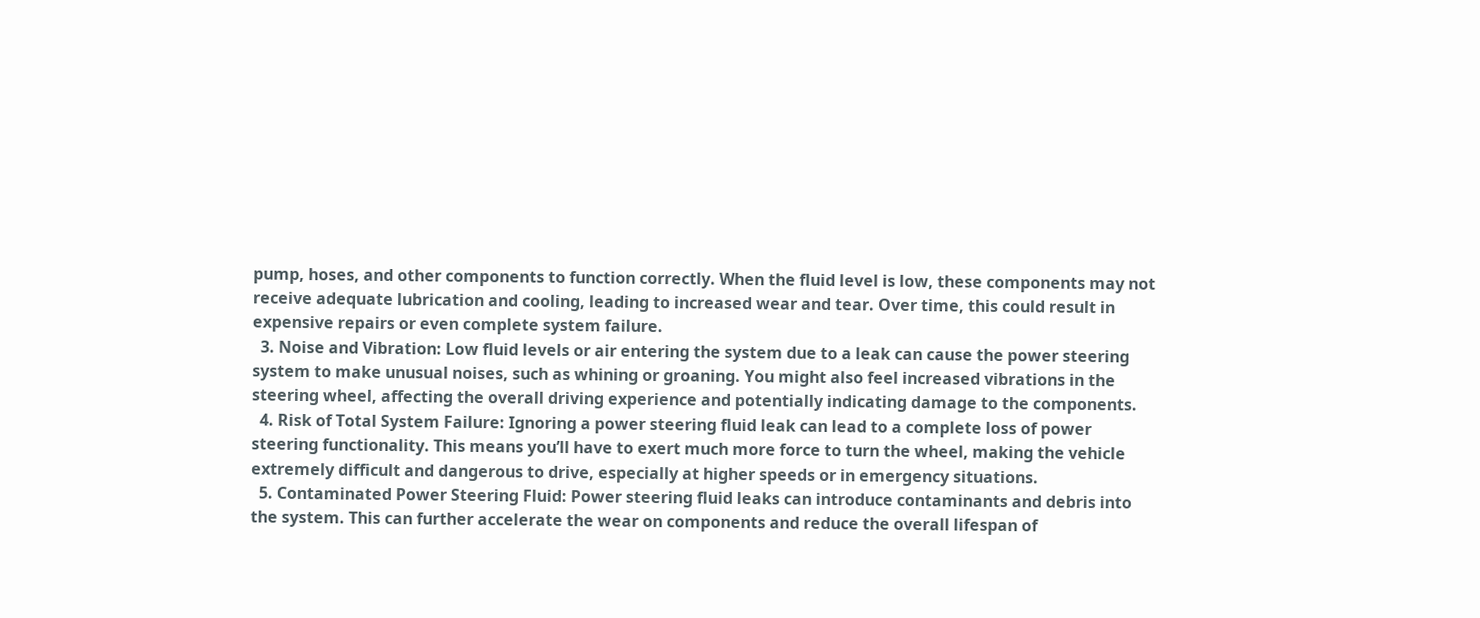pump, hoses, and other components to function correctly. When the fluid level is low, these components may not receive adequate lubrication and cooling, leading to increased wear and tear. Over time, this could result in expensive repairs or even complete system failure.
  3. Noise and Vibration: Low fluid levels or air entering the system due to a leak can cause the power steering system to make unusual noises, such as whining or groaning. You might also feel increased vibrations in the steering wheel, affecting the overall driving experience and potentially indicating damage to the components.
  4. Risk of Total System Failure: Ignoring a power steering fluid leak can lead to a complete loss of power steering functionality. This means you’ll have to exert much more force to turn the wheel, making the vehicle extremely difficult and dangerous to drive, especially at higher speeds or in emergency situations.
  5. Contaminated Power Steering Fluid: Power steering fluid leaks can introduce contaminants and debris into the system. This can further accelerate the wear on components and reduce the overall lifespan of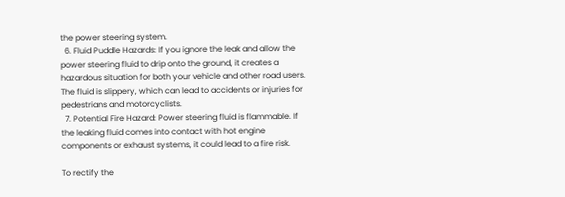the power steering system.
  6. Fluid Puddle Hazards: If you ignore the leak and allow the power steering fluid to drip onto the ground, it creates a hazardous situation for both your vehicle and other road users. The fluid is slippery, which can lead to accidents or injuries for pedestrians and motorcyclists.
  7. Potential Fire Hazard: Power steering fluid is flammable. If the leaking fluid comes into contact with hot engine components or exhaust systems, it could lead to a fire risk.

To rectify the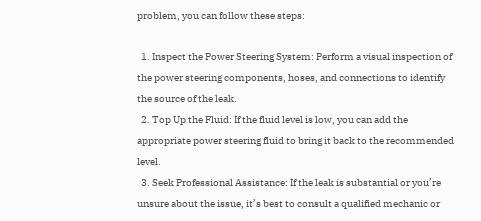problem, you can follow these steps:

  1. Inspect the Power Steering System: Perform a visual inspection of the power steering components, hoses, and connections to identify the source of the leak.
  2. Top Up the Fluid: If the fluid level is low, you can add the appropriate power steering fluid to bring it back to the recommended level.
  3. Seek Professional Assistance: If the leak is substantial or you’re unsure about the issue, it’s best to consult a qualified mechanic or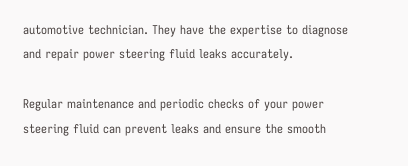automotive technician. They have the expertise to diagnose and repair power steering fluid leaks accurately.

Regular maintenance and periodic checks of your power steering fluid can prevent leaks and ensure the smooth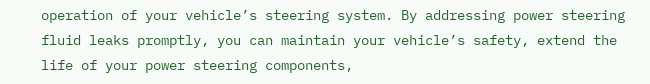operation of your vehicle’s steering system. By addressing power steering fluid leaks promptly, you can maintain your vehicle’s safety, extend the life of your power steering components,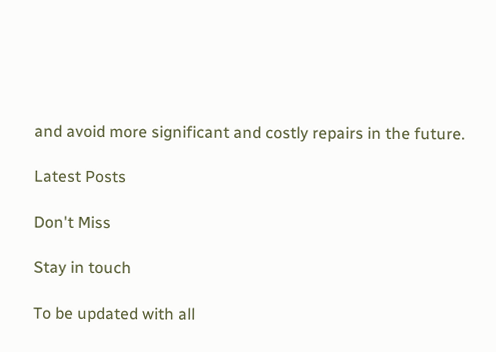and avoid more significant and costly repairs in the future.

Latest Posts

Don't Miss

Stay in touch

To be updated with all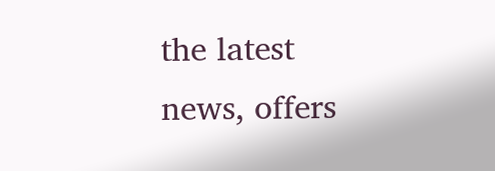the latest news, offers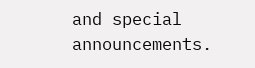and special announcements.